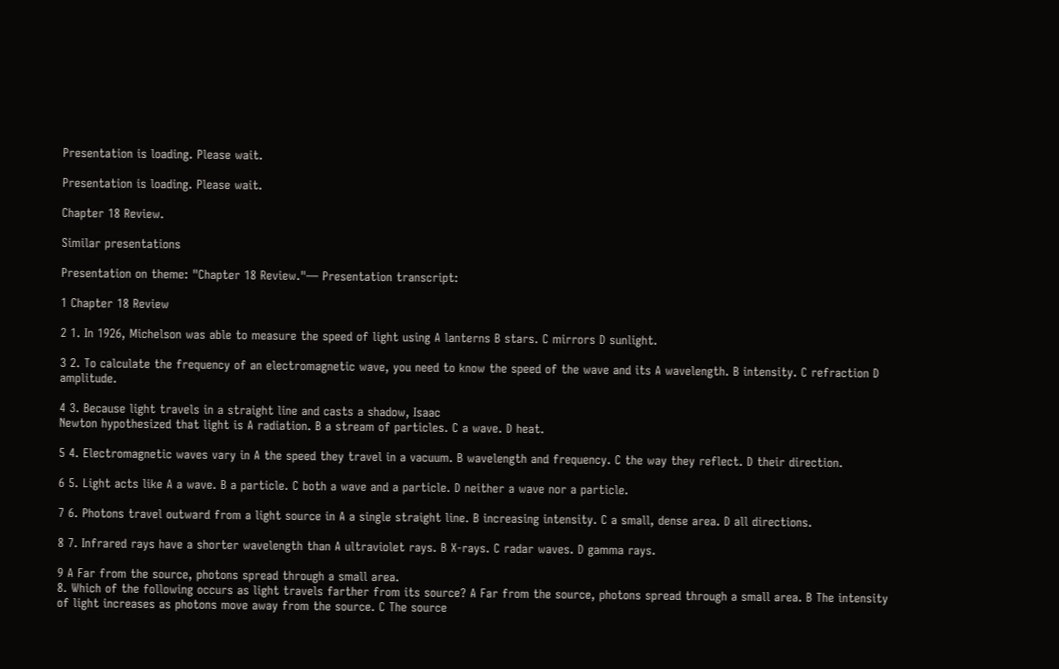Presentation is loading. Please wait.

Presentation is loading. Please wait.

Chapter 18 Review.

Similar presentations

Presentation on theme: "Chapter 18 Review."— Presentation transcript:

1 Chapter 18 Review

2 1. In 1926, Michelson was able to measure the speed of light using A lanterns B stars. C mirrors D sunlight.

3 2. To calculate the frequency of an electromagnetic wave, you need to know the speed of the wave and its A wavelength. B intensity. C refraction D amplitude.

4 3. Because light travels in a straight line and casts a shadow, Isaac
Newton hypothesized that light is A radiation. B a stream of particles. C a wave. D heat.

5 4. Electromagnetic waves vary in A the speed they travel in a vacuum. B wavelength and frequency. C the way they reflect. D their direction.

6 5. Light acts like A a wave. B a particle. C both a wave and a particle. D neither a wave nor a particle.

7 6. Photons travel outward from a light source in A a single straight line. B increasing intensity. C a small, dense area. D all directions.

8 7. Infrared rays have a shorter wavelength than A ultraviolet rays. B X-rays. C radar waves. D gamma rays.

9 A Far from the source, photons spread through a small area.
8. Which of the following occurs as light travels farther from its source? A Far from the source, photons spread through a small area. B The intensity of light increases as photons move away from the source. C The source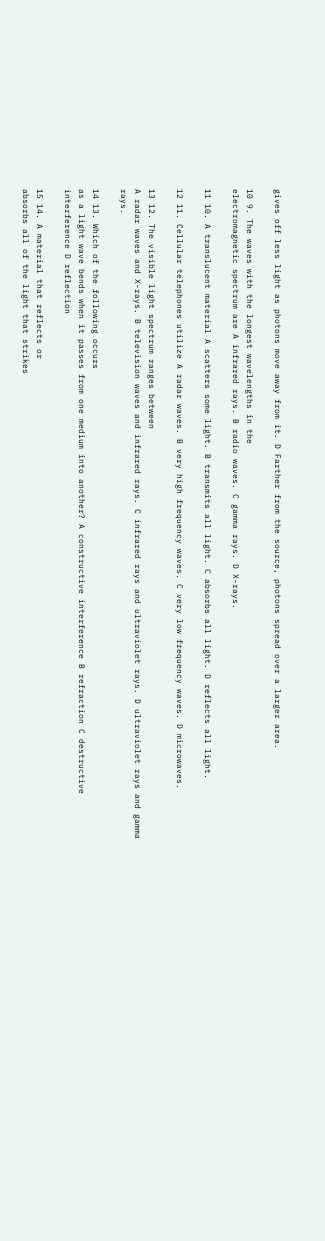gives off less light as photons move away from it. D Farther from the source, photons spread over a larger area.

10 9. The waves with the longest wavelengths in the
electromagnetic spectrum are A infrared rays. B radio waves. C gamma rays. D X-rays.

11 10. A translucent material A scatters some light. B transmits all light. C absorbs all light. D reflects all light.

12 11. Cellular telephones utilize A radar waves. B very high frequency waves. C very low frequency waves. D microwaves.

13 12. The visible light spectrum ranges between
A radar waves and X-rays. B television waves and infrared rays. C infrared rays and ultraviolet rays. D ultraviolet rays and gamma rays.

14 13. Which of the following occurs
as a light wave bends when it passes from one medium into another? A constructive interference B refraction C destructive interference D reflection

15 14. A material that reflects or
absorbs all of the light that strikes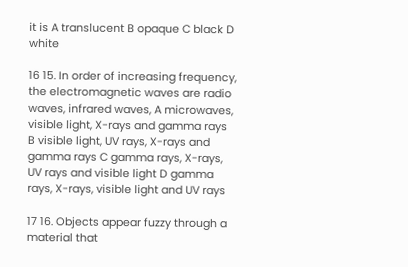it is A translucent B opaque C black D white

16 15. In order of increasing frequency,
the electromagnetic waves are radio waves, infrared waves, A microwaves, visible light, X-rays and gamma rays B visible light, UV rays, X-rays and gamma rays C gamma rays, X-rays, UV rays and visible light D gamma rays, X-rays, visible light and UV rays

17 16. Objects appear fuzzy through a material that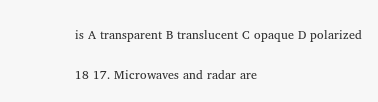is A transparent B translucent C opaque D polarized

18 17. Microwaves and radar are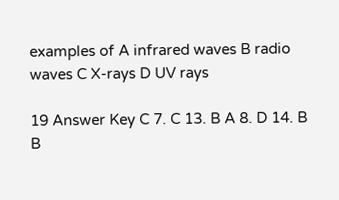examples of A infrared waves B radio waves C X-rays D UV rays

19 Answer Key C 7. C 13. B A 8. D 14. B B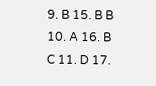9. B 15. B B 10. A 16. B
C 11. D 17.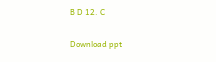B D 12. C

Download ppt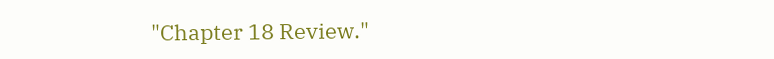"Chapter 18 Review."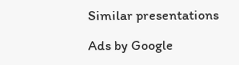Similar presentations

Ads by Google